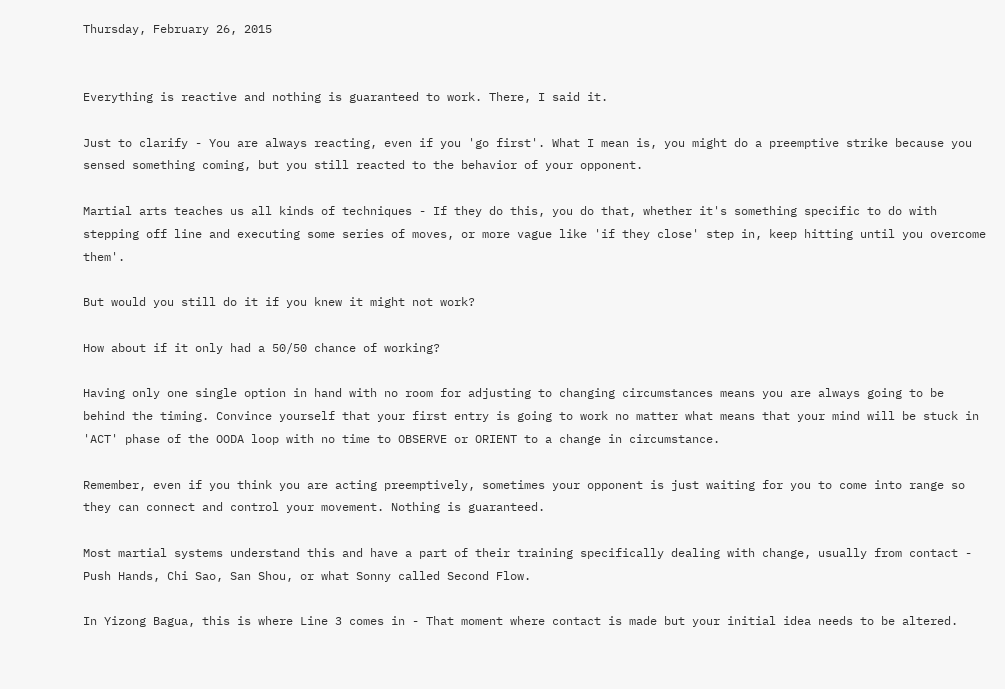Thursday, February 26, 2015


Everything is reactive and nothing is guaranteed to work. There, I said it.

Just to clarify - You are always reacting, even if you 'go first'. What I mean is, you might do a preemptive strike because you sensed something coming, but you still reacted to the behavior of your opponent.

Martial arts teaches us all kinds of techniques - If they do this, you do that, whether it's something specific to do with stepping off line and executing some series of moves, or more vague like 'if they close' step in, keep hitting until you overcome them'.

But would you still do it if you knew it might not work?

How about if it only had a 50/50 chance of working?

Having only one single option in hand with no room for adjusting to changing circumstances means you are always going to be behind the timing. Convince yourself that your first entry is going to work no matter what means that your mind will be stuck in 'ACT' phase of the OODA loop with no time to OBSERVE or ORIENT to a change in circumstance.

Remember, even if you think you are acting preemptively, sometimes your opponent is just waiting for you to come into range so they can connect and control your movement. Nothing is guaranteed.

Most martial systems understand this and have a part of their training specifically dealing with change, usually from contact - Push Hands, Chi Sao, San Shou, or what Sonny called Second Flow.

In Yizong Bagua, this is where Line 3 comes in - That moment where contact is made but your initial idea needs to be altered.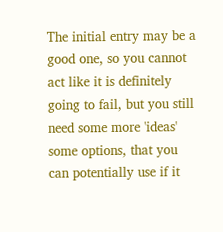The initial entry may be a good one, so you cannot act like it is definitely going to fail, but you still need some more 'ideas' some options, that you can potentially use if it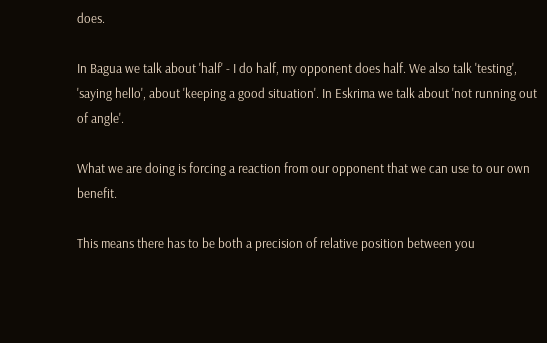does.

In Bagua we talk about 'half' - I do half, my opponent does half. We also talk 'testing', 'saying hello', about 'keeping a good situation'. In Eskrima we talk about 'not running out of angle'.

What we are doing is forcing a reaction from our opponent that we can use to our own benefit.

This means there has to be both a precision of relative position between you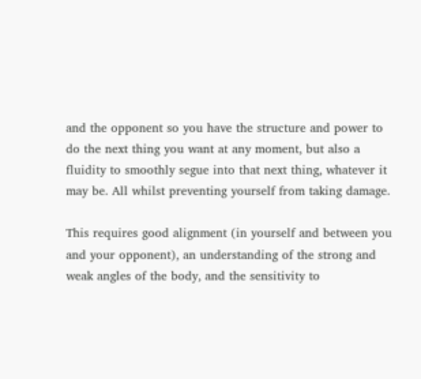and the opponent so you have the structure and power to do the next thing you want at any moment, but also a fluidity to smoothly segue into that next thing, whatever it may be. All whilst preventing yourself from taking damage.

This requires good alignment (in yourself and between you and your opponent), an understanding of the strong and weak angles of the body, and the sensitivity to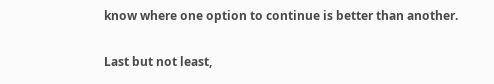know where one option to continue is better than another.

Last but not least,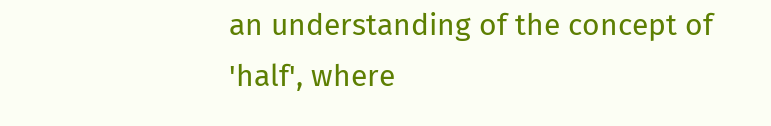an understanding of the concept of 'half', where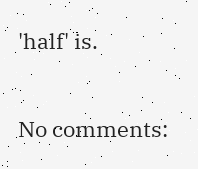'half' is.

No comments: